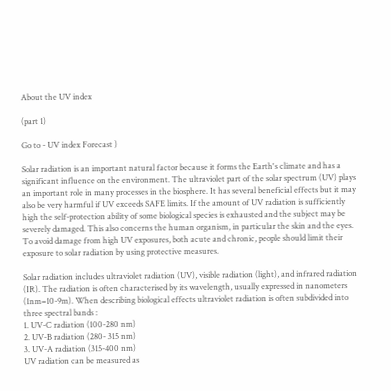About the UV index

(part 1)

Go to - UV index Forecast )

Solar radiation is an important natural factor because it forms the Earth's climate and has a significant influence on the environment. The ultraviolet part of the solar spectrum (UV) plays an important role in many processes in the biosphere. It has several beneficial effects but it may also be very harmful if UV exceeds SAFE limits. If the amount of UV radiation is sufficiently high the self-protection ability of some biological species is exhausted and the subject may be severely damaged. This also concerns the human organism, in particular the skin and the eyes. To avoid damage from high UV exposures, both acute and chronic, people should limit their exposure to solar radiation by using protective measures.

Solar radiation includes ultraviolet radiation (UV), visible radiation (light), and infrared radiation (IR). The radiation is often characterised by its wavelength, usually expressed in nanometers (1nm=10-9m). When describing biological effects ultraviolet radiation is often subdivided into three spectral bands :
1. UV-C radiation (100-280 nm)
2. UV-B radiation (280- 315 nm)
3. UV-A radiation (315-400 nm)
UV radiation can be measured as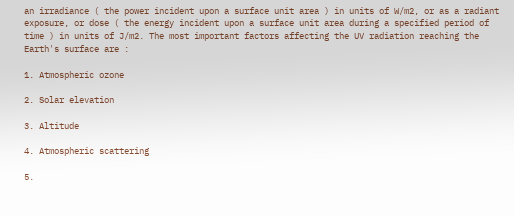an irradiance ( the power incident upon a surface unit area ) in units of W/m2, or as a radiant exposure, or dose ( the energy incident upon a surface unit area during a specified period of time ) in units of J/m2. The most important factors affecting the UV radiation reaching the Earth's surface are :

1. Atmospheric ozone

2. Solar elevation

3. Altitude

4. Atmospheric scattering

5.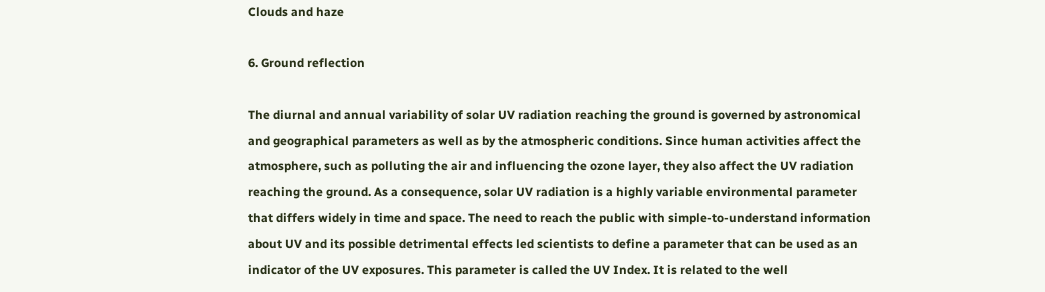Clouds and haze

6. Ground reflection

The diurnal and annual variability of solar UV radiation reaching the ground is governed by astronomical and geographical parameters as well as by the atmospheric conditions. Since human activities affect the atmosphere, such as polluting the air and influencing the ozone layer, they also affect the UV radiation reaching the ground. As a consequence, solar UV radiation is a highly variable environmental parameter that differs widely in time and space. The need to reach the public with simple-to-understand information about UV and its possible detrimental effects led scientists to define a parameter that can be used as an indicator of the UV exposures. This parameter is called the UV Index. It is related to the well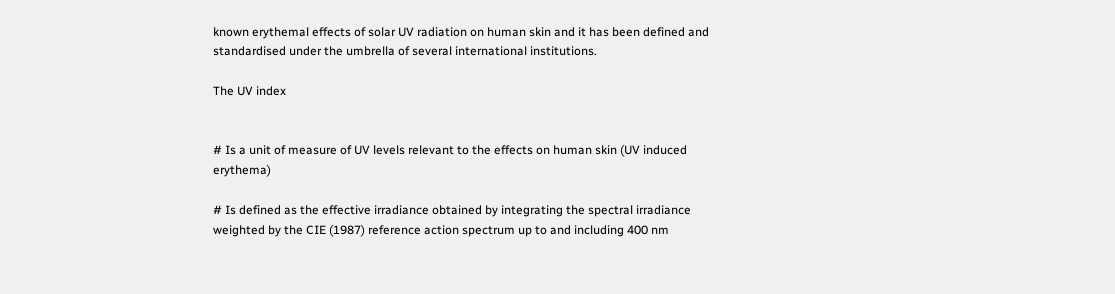known erythemal effects of solar UV radiation on human skin and it has been defined and standardised under the umbrella of several international institutions.

The UV index


# Is a unit of measure of UV levels relevant to the effects on human skin (UV induced erythema)

# Is defined as the effective irradiance obtained by integrating the spectral irradiance weighted by the CIE (1987) reference action spectrum up to and including 400 nm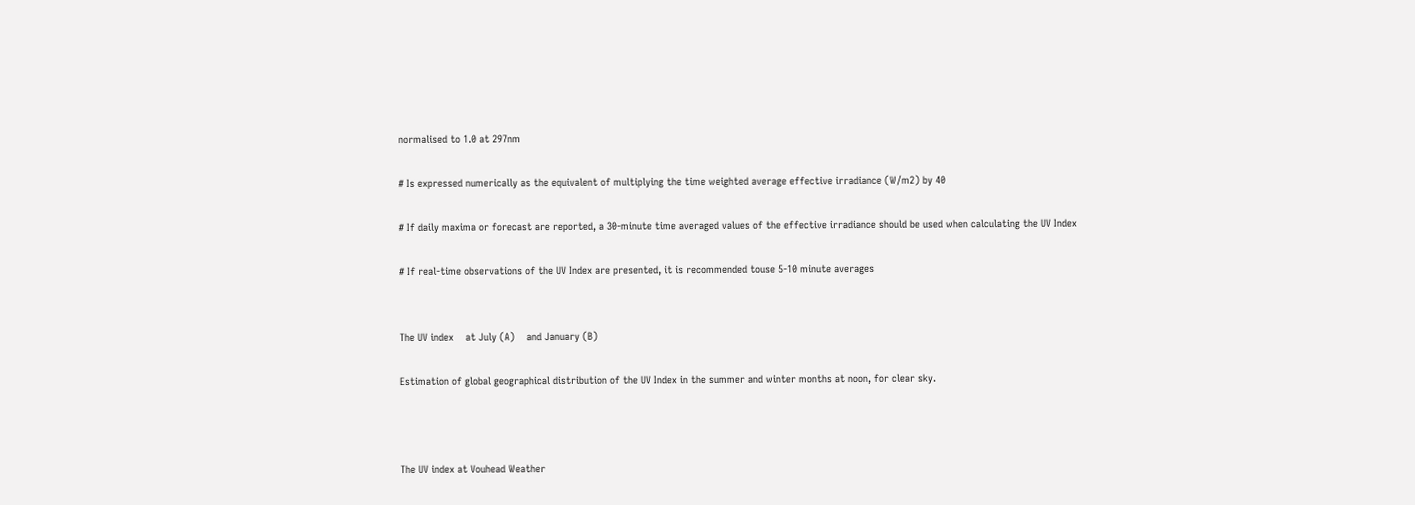normalised to 1.0 at 297nm

# Is expressed numerically as the equivalent of multiplying the time weighted average effective irradiance (W/m2) by 40

# If daily maxima or forecast are reported, a 30-minute time averaged values of the effective irradiance should be used when calculating the UV Index

# If real-time observations of the UV Index are presented, it is recommended touse 5-10 minute averages


The UV index    at July (A)    and January (B)

Estimation of global geographical distribution of the UV Index in the summer and winter months at noon, for clear sky.



The UV index at Vouhead Weather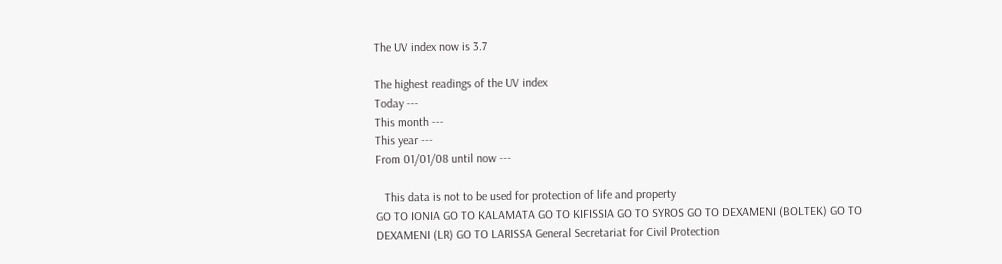The UV index now is 3.7

The highest readings of the UV index
Today ---
This month ---
This year ---
From 01/01/08 until now ---

   This data is not to be used for protection of life and property
GO TO IONIA GO TO KALAMATA GO TO KIFISSIA GO TO SYROS GO TO DEXAMENI (BOLTEK) GO TO DEXAMENI (LR) GO TO LARISSA General Secretariat for Civil Protection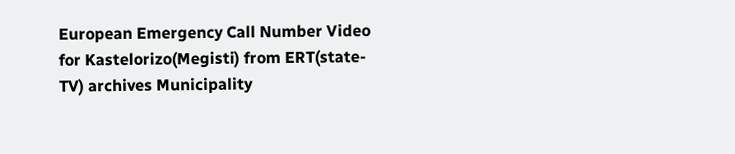European Emergency Call Number Video for Kastelorizo(Megisti) from ERT(state-TV) archives Municipality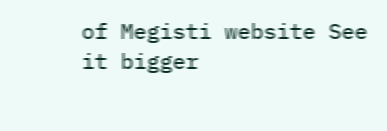of Megisti website See it bigger